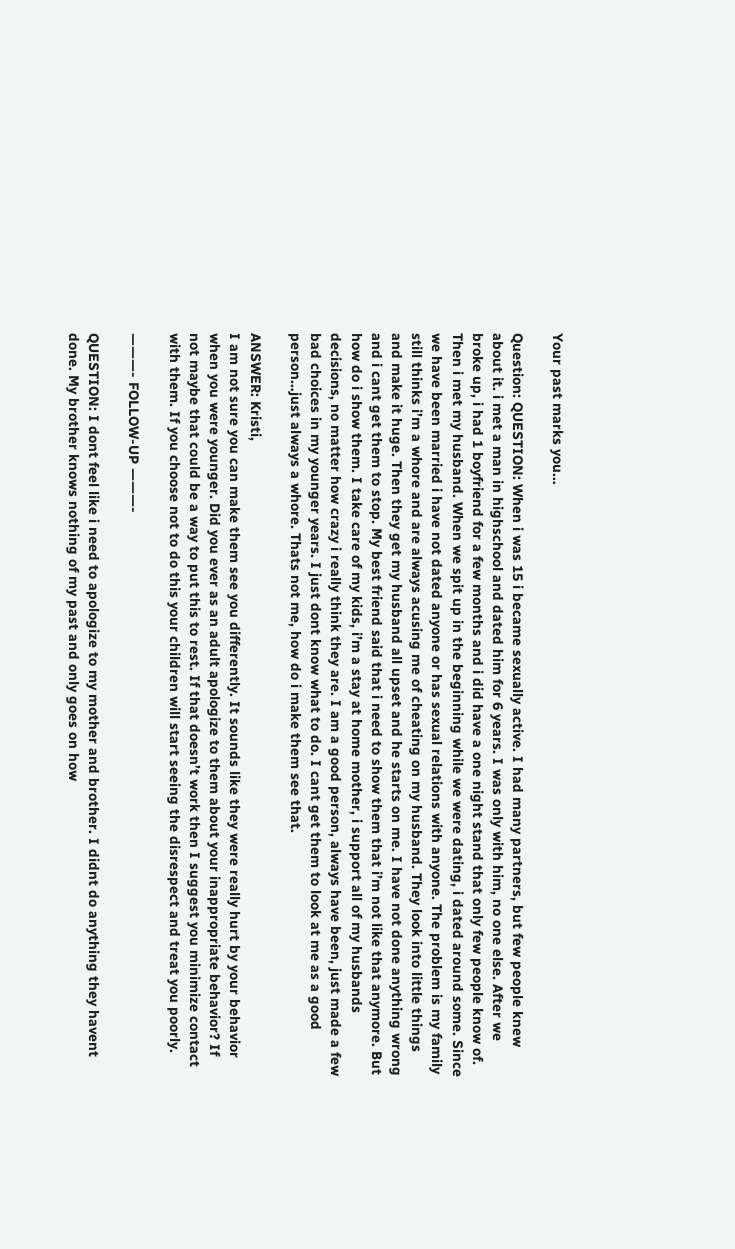Your past marks you…

Question: QUESTION: When i was 15 i became sexually active. I had many partners, but few people knew about it. i met a man in highschool and dated him for 6 years. I was only with him, no one else. After we broke up, i had 1 boyfriend for a few months and i did have a one night stand that only few people know of. Then i met my husband. When we spit up in the beginning while we were dating, i dated around some. Since we have been married i have not dated anyone or has sexual relations with anyone. The problem is my family still thinks i’m a whore and are always acusing me of cheating on my husband. They look into little things and make it huge. Then they get my husband all upset and he starts on me. I have not done anything wrong and i cant get them to stop. My best friend said that i need to show them that i’m not like that anymore. But how do i show them. I take care of my kids, i’m a stay at home mother, i support all of my husbands decisions, no matter how crazy i really think they are. I am a good person, always have been, just made a few bad choices in my younger years. I just dont know what to do. I cant get them to look at me as a good person…just always a whore. Thats not me, how do i make them see that.

ANSWER: Kristi,
I am not sure you can make them see you differently. It sounds like they were really hurt by your behavior when you were younger. Did you ever as an adult apologize to them about your inappropriate behavior? If not maybe that could be a way to put this to rest. If that doesn’t work then I suggest you minimize contact with them. If you choose not to do this your children will start seeing the disrespect and treat you poorly.

———- FOLLOW-UP ———-

QUESTION: I dont feel like i need to apologize to my mother and brother. I didnt do anything they havent done. My brother knows nothing of my past and only goes on how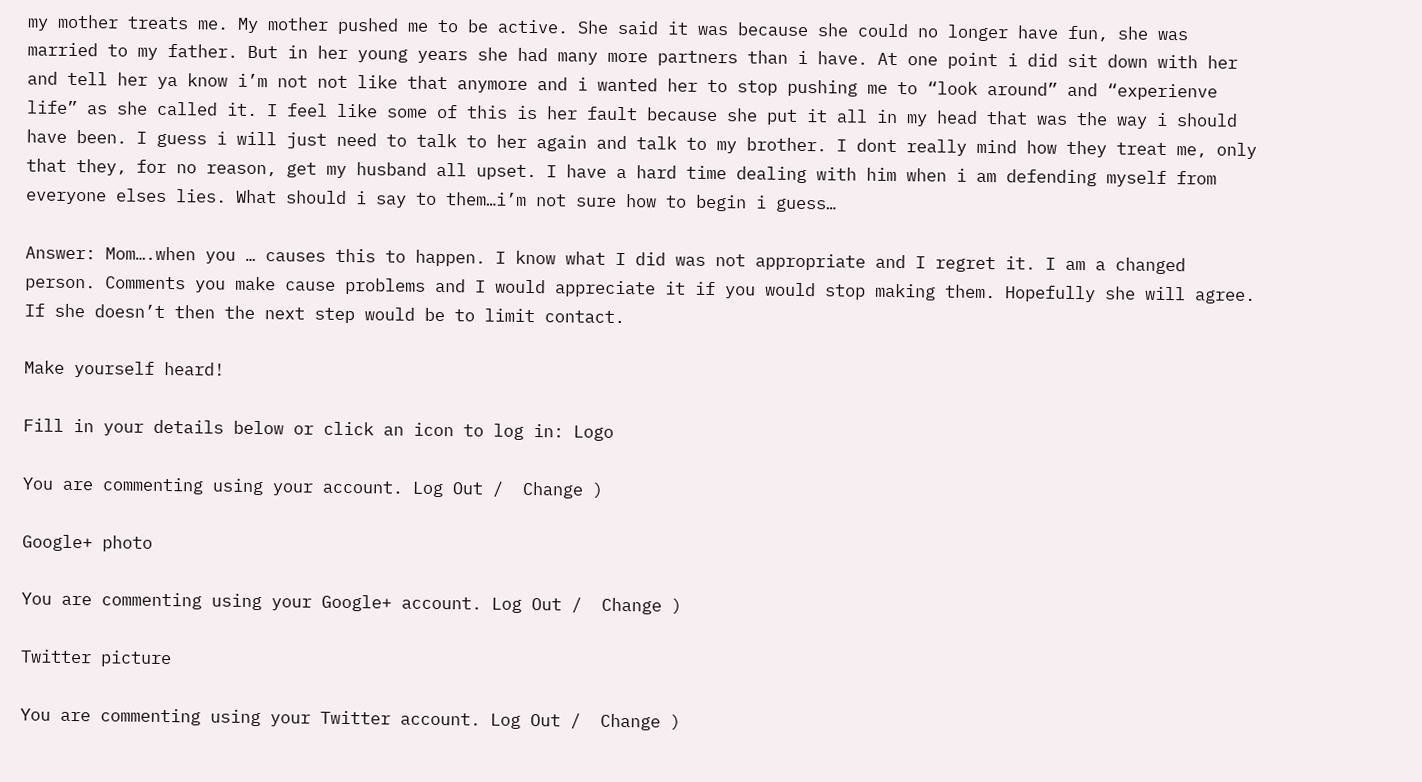my mother treats me. My mother pushed me to be active. She said it was because she could no longer have fun, she was married to my father. But in her young years she had many more partners than i have. At one point i did sit down with her and tell her ya know i’m not not like that anymore and i wanted her to stop pushing me to “look around” and “experienve life” as she called it. I feel like some of this is her fault because she put it all in my head that was the way i should have been. I guess i will just need to talk to her again and talk to my brother. I dont really mind how they treat me, only that they, for no reason, get my husband all upset. I have a hard time dealing with him when i am defending myself from everyone elses lies. What should i say to them…i’m not sure how to begin i guess…

Answer: Mom….when you … causes this to happen. I know what I did was not appropriate and I regret it. I am a changed person. Comments you make cause problems and I would appreciate it if you would stop making them. Hopefully she will agree. If she doesn’t then the next step would be to limit contact.

Make yourself heard!

Fill in your details below or click an icon to log in: Logo

You are commenting using your account. Log Out /  Change )

Google+ photo

You are commenting using your Google+ account. Log Out /  Change )

Twitter picture

You are commenting using your Twitter account. Log Out /  Change )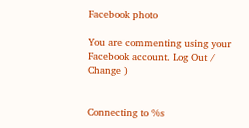Facebook photo

You are commenting using your Facebook account. Log Out /  Change )


Connecting to %s